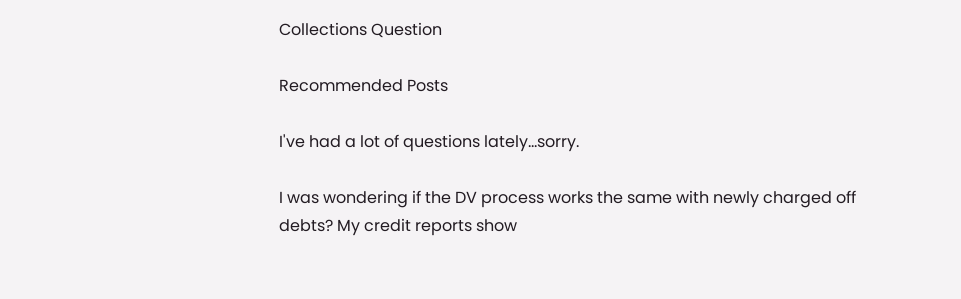Collections Question

Recommended Posts

I've had a lot of questions lately...sorry.

I was wondering if the DV process works the same with newly charged off debts? My credit reports show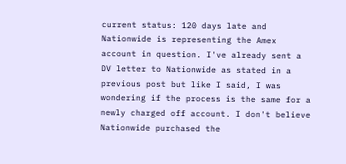current status: 120 days late and Nationwide is representing the Amex account in question. I've already sent a DV letter to Nationwide as stated in a previous post but like I said, I was wondering if the process is the same for a newly charged off account. I don't believe Nationwide purchased the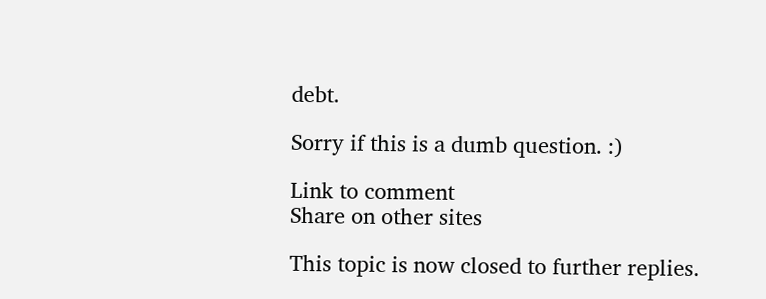debt.

Sorry if this is a dumb question. :)

Link to comment
Share on other sites

This topic is now closed to further replies.